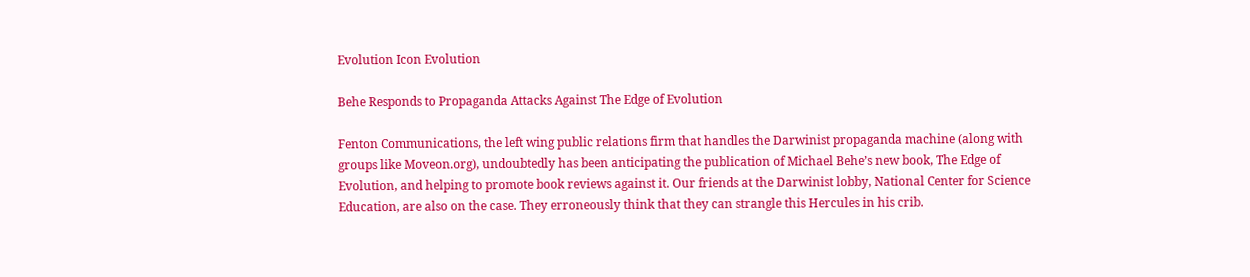Evolution Icon Evolution

Behe Responds to Propaganda Attacks Against The Edge of Evolution

Fenton Communications, the left wing public relations firm that handles the Darwinist propaganda machine (along with groups like Moveon.org), undoubtedly has been anticipating the publication of Michael Behe’s new book, The Edge of Evolution, and helping to promote book reviews against it. Our friends at the Darwinist lobby, National Center for Science Education, are also on the case. They erroneously think that they can strangle this Hercules in his crib.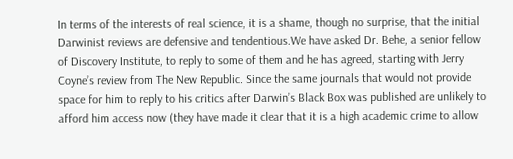In terms of the interests of real science, it is a shame, though no surprise, that the initial Darwinist reviews are defensive and tendentious.We have asked Dr. Behe, a senior fellow of Discovery Institute, to reply to some of them and he has agreed, starting with Jerry Coyne’s review from The New Republic. Since the same journals that would not provide space for him to reply to his critics after Darwin’s Black Box was published are unlikely to afford him access now (they have made it clear that it is a high academic crime to allow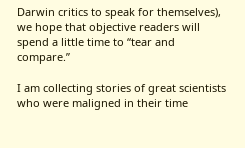Darwin critics to speak for themselves), we hope that objective readers will spend a little time to “tear and compare.”

I am collecting stories of great scientists who were maligned in their time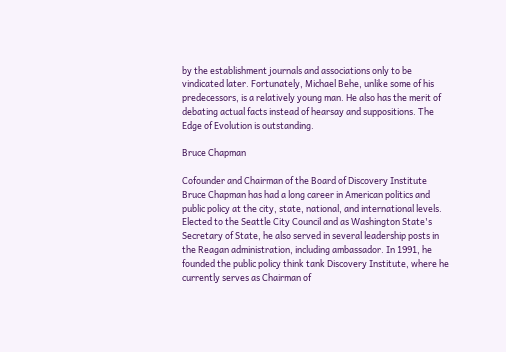by the establishment journals and associations only to be vindicated later. Fortunately, Michael Behe, unlike some of his predecessors, is a relatively young man. He also has the merit of debating actual facts instead of hearsay and suppositions. The Edge of Evolution is outstanding.

Bruce Chapman

Cofounder and Chairman of the Board of Discovery Institute
Bruce Chapman has had a long career in American politics and public policy at the city, state, national, and international levels. Elected to the Seattle City Council and as Washington State's Secretary of State, he also served in several leadership posts in the Reagan administration, including ambassador. In 1991, he founded the public policy think tank Discovery Institute, where he currently serves as Chairman of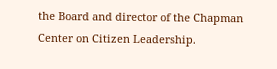the Board and director of the Chapman Center on Citizen Leadership.